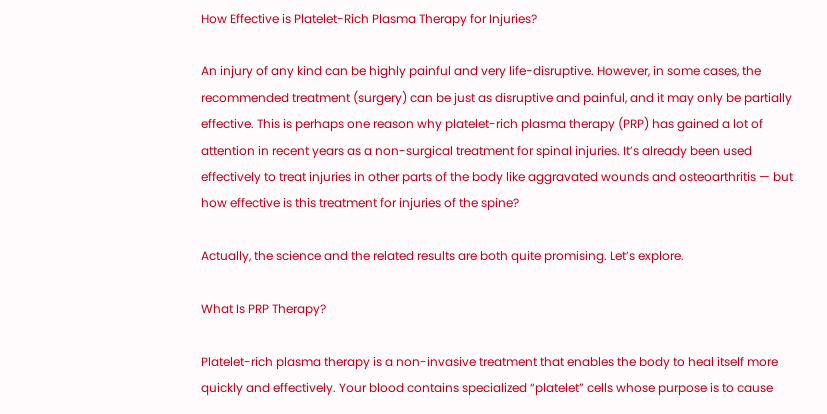How Effective is Platelet-Rich Plasma Therapy for Injuries?

An injury of any kind can be highly painful and very life-disruptive. However, in some cases, the recommended treatment (surgery) can be just as disruptive and painful, and it may only be partially effective. This is perhaps one reason why platelet-rich plasma therapy (PRP) has gained a lot of attention in recent years as a non-surgical treatment for spinal injuries. It’s already been used effectively to treat injuries in other parts of the body like aggravated wounds and osteoarthritis — but how effective is this treatment for injuries of the spine?

Actually, the science and the related results are both quite promising. Let’s explore.

What Is PRP Therapy?

Platelet-rich plasma therapy is a non-invasive treatment that enables the body to heal itself more quickly and effectively. Your blood contains specialized “platelet” cells whose purpose is to cause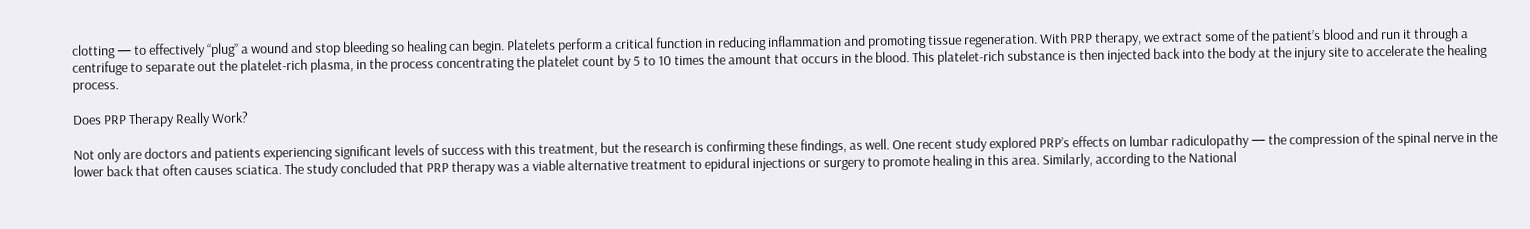clotting — to effectively “plug” a wound and stop bleeding so healing can begin. Platelets perform a critical function in reducing inflammation and promoting tissue regeneration. With PRP therapy, we extract some of the patient’s blood and run it through a centrifuge to separate out the platelet-rich plasma, in the process concentrating the platelet count by 5 to 10 times the amount that occurs in the blood. This platelet-rich substance is then injected back into the body at the injury site to accelerate the healing process.

Does PRP Therapy Really Work?

Not only are doctors and patients experiencing significant levels of success with this treatment, but the research is confirming these findings, as well. One recent study explored PRP’s effects on lumbar radiculopathy — the compression of the spinal nerve in the lower back that often causes sciatica. The study concluded that PRP therapy was a viable alternative treatment to epidural injections or surgery to promote healing in this area. Similarly, according to the National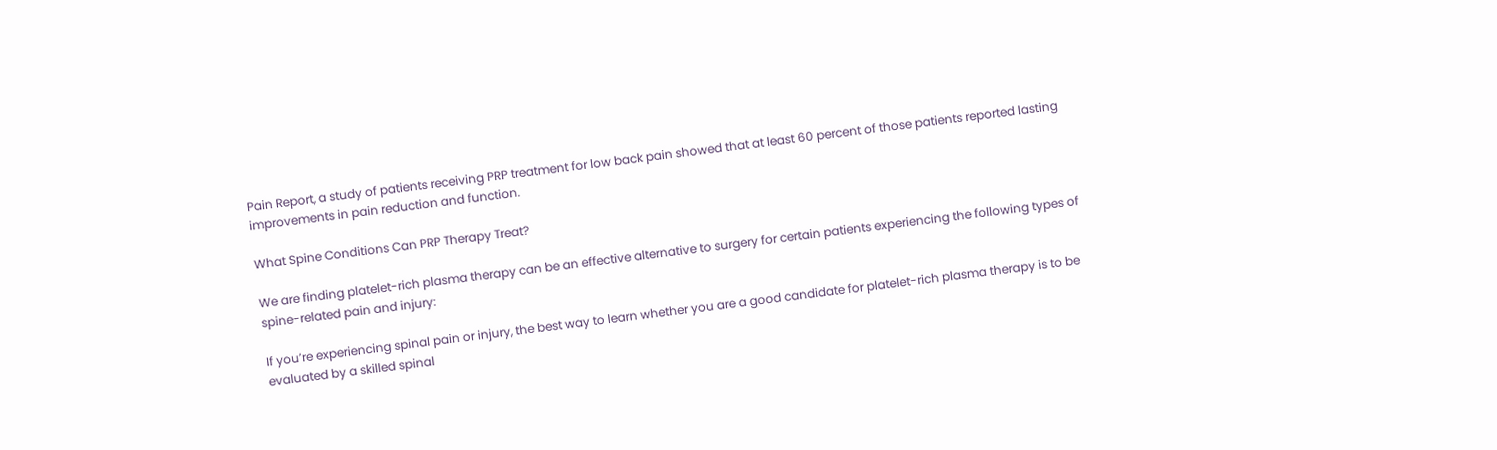Pain Report, a study of patients receiving PRP treatment for low back pain showed that at least 60 percent of those patients reported lasting improvements in pain reduction and function.

What Spine Conditions Can PRP Therapy Treat?

We are finding platelet-rich plasma therapy can be an effective alternative to surgery for certain patients experiencing the following types of spine-related pain and injury:

If you’re experiencing spinal pain or injury, the best way to learn whether you are a good candidate for platelet-rich plasma therapy is to be evaluated by a skilled spinal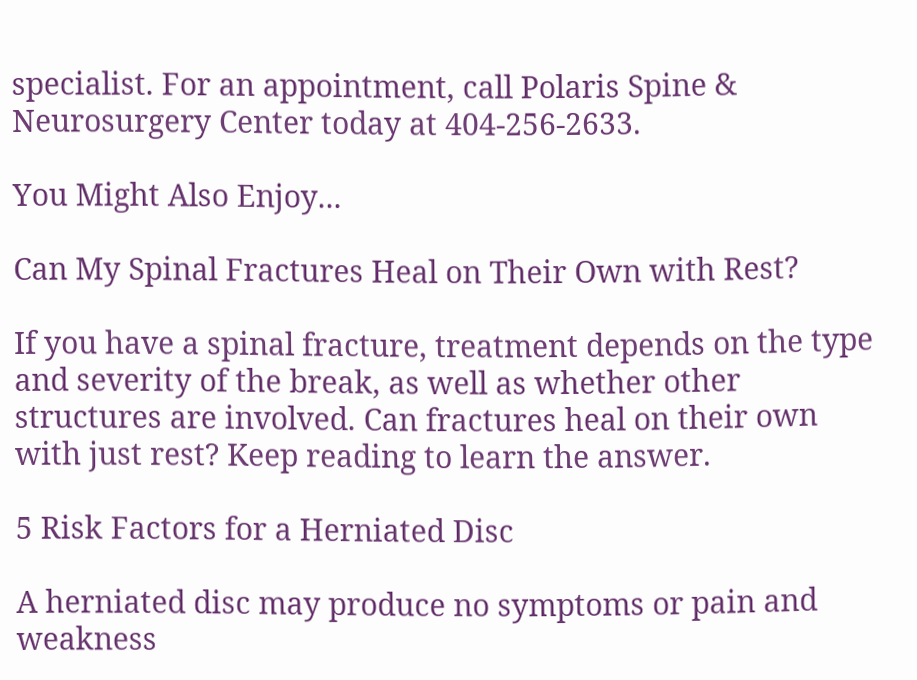specialist. For an appointment, call Polaris Spine & Neurosurgery Center today at 404-256-2633.

You Might Also Enjoy...

Can My Spinal Fractures Heal on Their Own with Rest?

If you have a spinal fracture, treatment depends on the type and severity of the break, as well as whether other structures are involved. Can fractures heal on their own with just rest? Keep reading to learn the answer.

5 Risk Factors for a Herniated Disc

A herniated disc may produce no symptoms or pain and weakness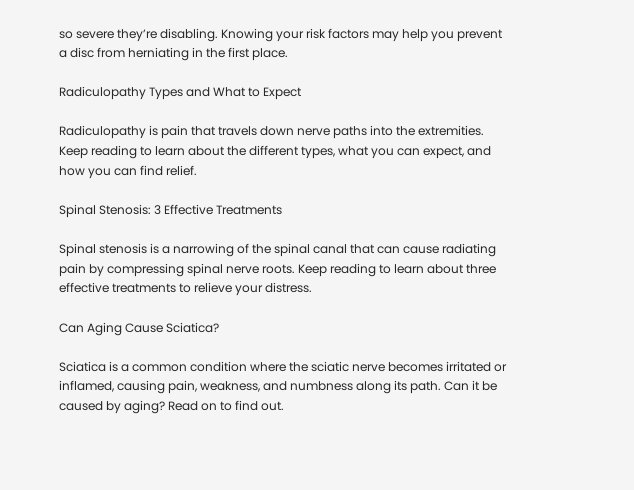so severe they’re disabling. Knowing your risk factors may help you prevent a disc from herniating in the first place.

Radiculopathy Types and What to Expect

Radiculopathy is pain that travels down nerve paths into the extremities. Keep reading to learn about the different types, what you can expect, and how you can find relief.

Spinal Stenosis: 3 Effective Treatments

Spinal stenosis is a narrowing of the spinal canal that can cause radiating pain by compressing spinal nerve roots. Keep reading to learn about three effective treatments to relieve your distress.

Can Aging Cause Sciatica?

Sciatica is a common condition where the sciatic nerve becomes irritated or inflamed, causing pain, weakness, and numbness along its path. Can it be caused by aging? Read on to find out.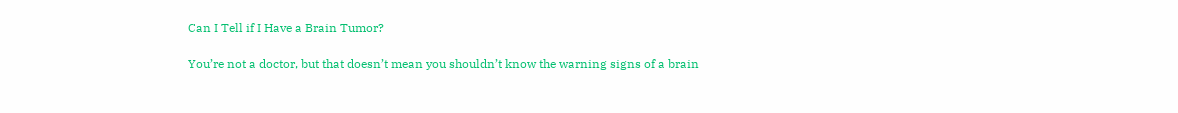Can I Tell if I Have a Brain Tumor?

You’re not a doctor, but that doesn’t mean you shouldn’t know the warning signs of a brain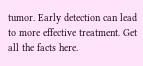tumor. Early detection can lead to more effective treatment. Get all the facts here.